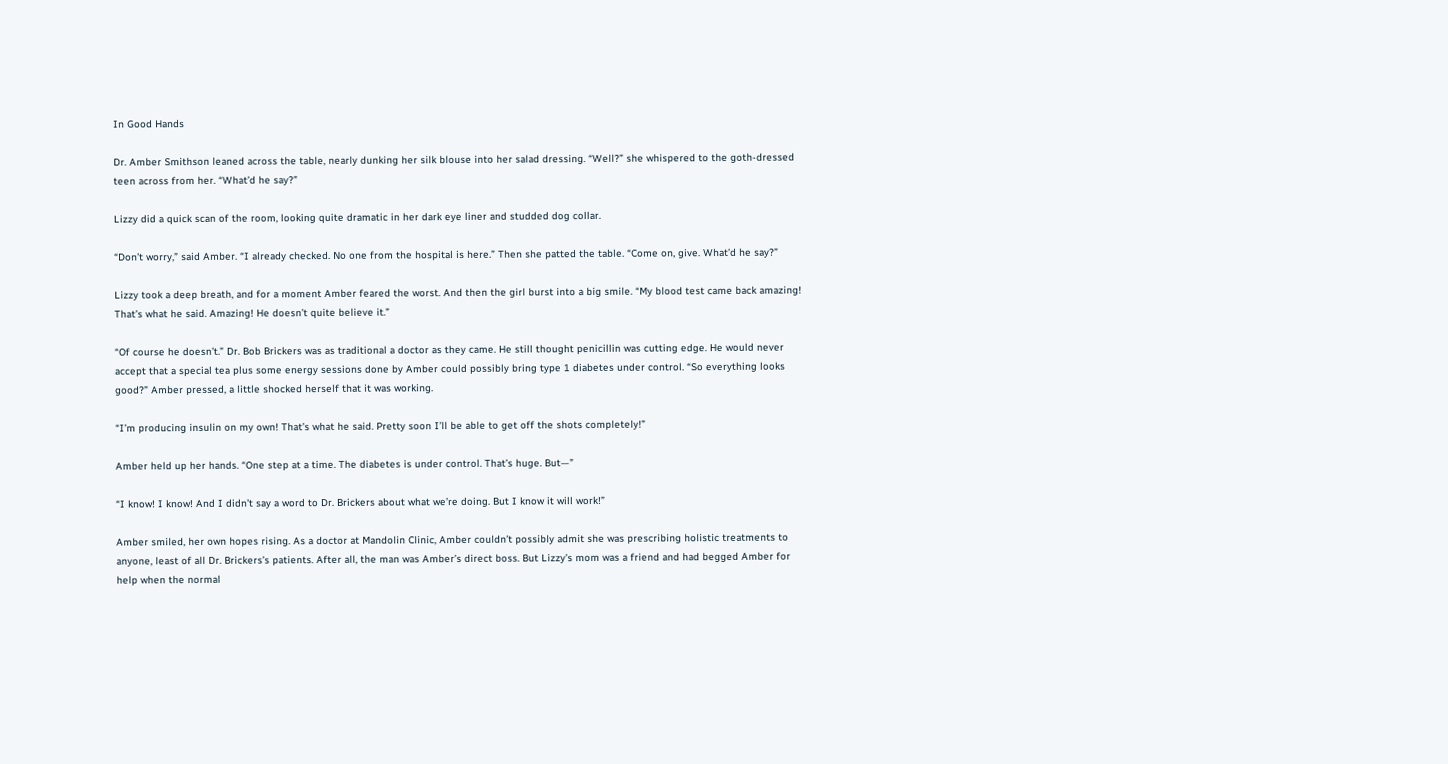In Good Hands

Dr. Amber Smithson leaned across the table, nearly dunking her silk blouse into her salad dressing. “Well?” she whispered to the goth-dressed teen across from her. “What’d he say?”

Lizzy did a quick scan of the room, looking quite dramatic in her dark eye liner and studded dog collar.

“Don’t worry,” said Amber. “I already checked. No one from the hospital is here.” Then she patted the table. “Come on, give. What’d he say?”

Lizzy took a deep breath, and for a moment Amber feared the worst. And then the girl burst into a big smile. “My blood test came back amazing! That’s what he said. Amazing! He doesn’t quite believe it.”

“Of course he doesn’t.” Dr. Bob Brickers was as traditional a doctor as they came. He still thought penicillin was cutting edge. He would never accept that a special tea plus some energy sessions done by Amber could possibly bring type 1 diabetes under control. “So everything looks good?” Amber pressed, a little shocked herself that it was working.

“I’m producing insulin on my own! That’s what he said. Pretty soon I’ll be able to get off the shots completely!”

Amber held up her hands. “One step at a time. The diabetes is under control. That’s huge. But—”

“I know! I know! And I didn’t say a word to Dr. Brickers about what we’re doing. But I know it will work!”

Amber smiled, her own hopes rising. As a doctor at Mandolin Clinic, Amber couldn’t possibly admit she was prescribing holistic treatments to anyone, least of all Dr. Brickers’s patients. After all, the man was Amber’s direct boss. But Lizzy’s mom was a friend and had begged Amber for help when the normal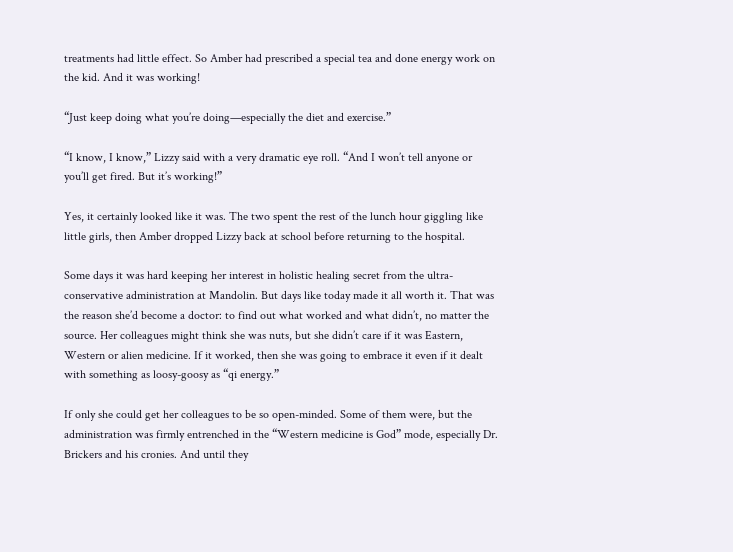treatments had little effect. So Amber had prescribed a special tea and done energy work on the kid. And it was working!

“Just keep doing what you’re doing—especially the diet and exercise.”

“I know, I know,” Lizzy said with a very dramatic eye roll. “And I won’t tell anyone or you’ll get fired. But it’s working!”

Yes, it certainly looked like it was. The two spent the rest of the lunch hour giggling like little girls, then Amber dropped Lizzy back at school before returning to the hospital.

Some days it was hard keeping her interest in holistic healing secret from the ultra-conservative administration at Mandolin. But days like today made it all worth it. That was the reason she’d become a doctor: to find out what worked and what didn’t, no matter the source. Her colleagues might think she was nuts, but she didn’t care if it was Eastern, Western or alien medicine. If it worked, then she was going to embrace it even if it dealt with something as loosy-goosy as “qi energy.”

If only she could get her colleagues to be so open-minded. Some of them were, but the administration was firmly entrenched in the “Western medicine is God” mode, especially Dr. Brickers and his cronies. And until they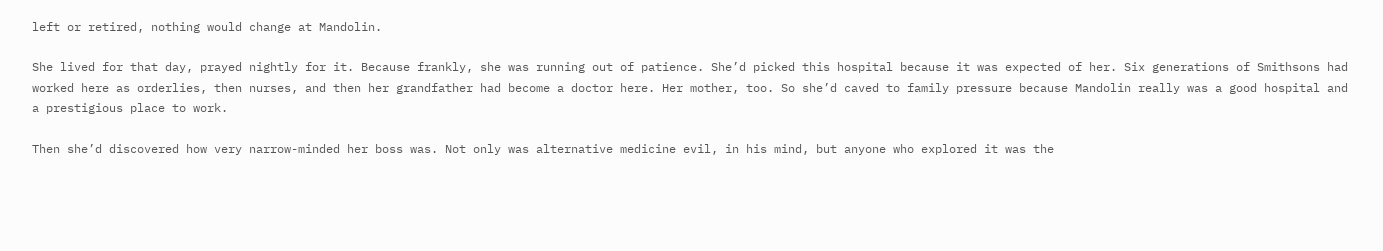left or retired, nothing would change at Mandolin.

She lived for that day, prayed nightly for it. Because frankly, she was running out of patience. She’d picked this hospital because it was expected of her. Six generations of Smithsons had worked here as orderlies, then nurses, and then her grandfather had become a doctor here. Her mother, too. So she’d caved to family pressure because Mandolin really was a good hospital and a prestigious place to work.

Then she’d discovered how very narrow-minded her boss was. Not only was alternative medicine evil, in his mind, but anyone who explored it was the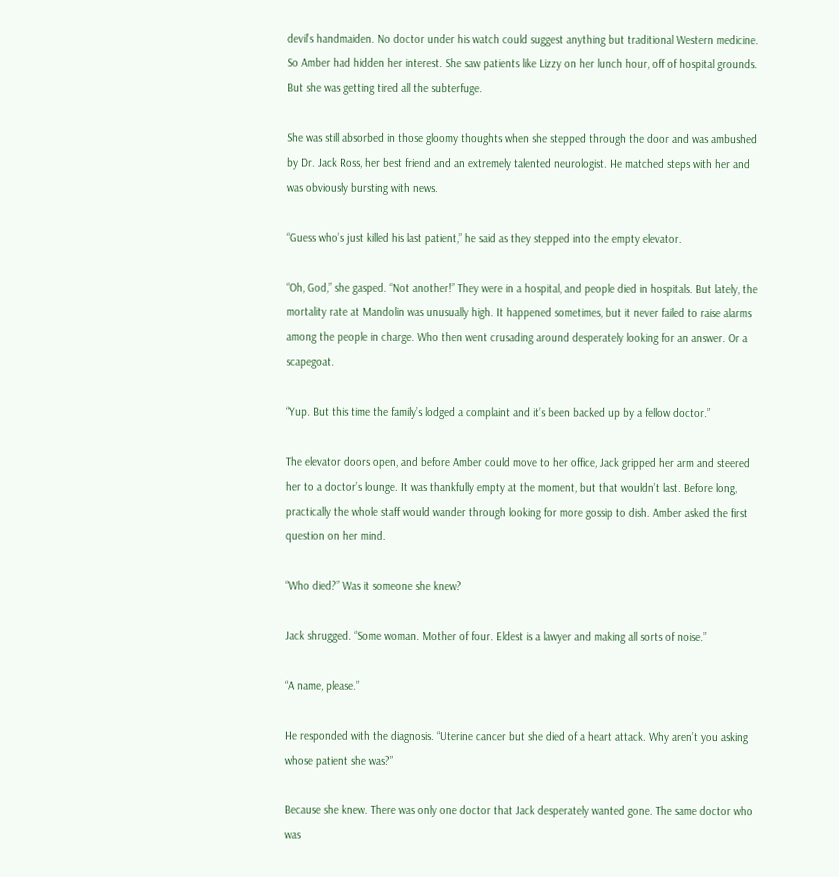devil’s handmaiden. No doctor under his watch could suggest anything but traditional Western medicine. So Amber had hidden her interest. She saw patients like Lizzy on her lunch hour, off of hospital grounds. But she was getting tired all the subterfuge.

She was still absorbed in those gloomy thoughts when she stepped through the door and was ambushed by Dr. Jack Ross, her best friend and an extremely talented neurologist. He matched steps with her and was obviously bursting with news.

“Guess who’s just killed his last patient,” he said as they stepped into the empty elevator.

“Oh, God,” she gasped. “Not another!” They were in a hospital, and people died in hospitals. But lately, the mortality rate at Mandolin was unusually high. It happened sometimes, but it never failed to raise alarms among the people in charge. Who then went crusading around desperately looking for an answer. Or a scapegoat.

“Yup. But this time the family’s lodged a complaint and it’s been backed up by a fellow doctor.”

The elevator doors open, and before Amber could move to her office, Jack gripped her arm and steered her to a doctor’s lounge. It was thankfully empty at the moment, but that wouldn’t last. Before long, practically the whole staff would wander through looking for more gossip to dish. Amber asked the first question on her mind.

“Who died?” Was it someone she knew?

Jack shrugged. “Some woman. Mother of four. Eldest is a lawyer and making all sorts of noise.”

“A name, please.”

He responded with the diagnosis. “Uterine cancer but she died of a heart attack. Why aren’t you asking whose patient she was?”

Because she knew. There was only one doctor that Jack desperately wanted gone. The same doctor who was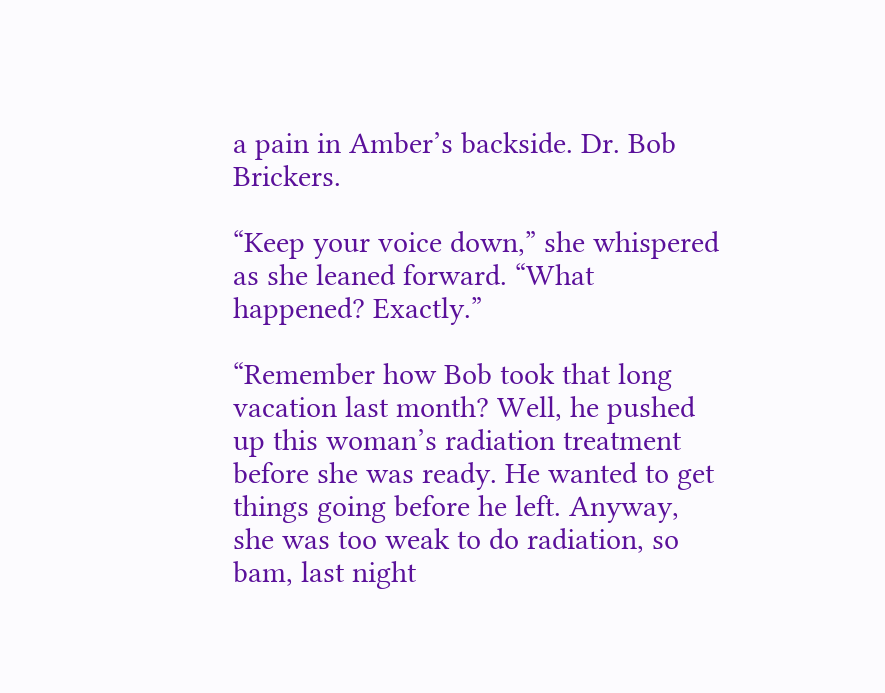a pain in Amber’s backside. Dr. Bob Brickers.

“Keep your voice down,” she whispered as she leaned forward. “What happened? Exactly.”

“Remember how Bob took that long vacation last month? Well, he pushed up this woman’s radiation treatment before she was ready. He wanted to get things going before he left. Anyway, she was too weak to do radiation, so bam, last night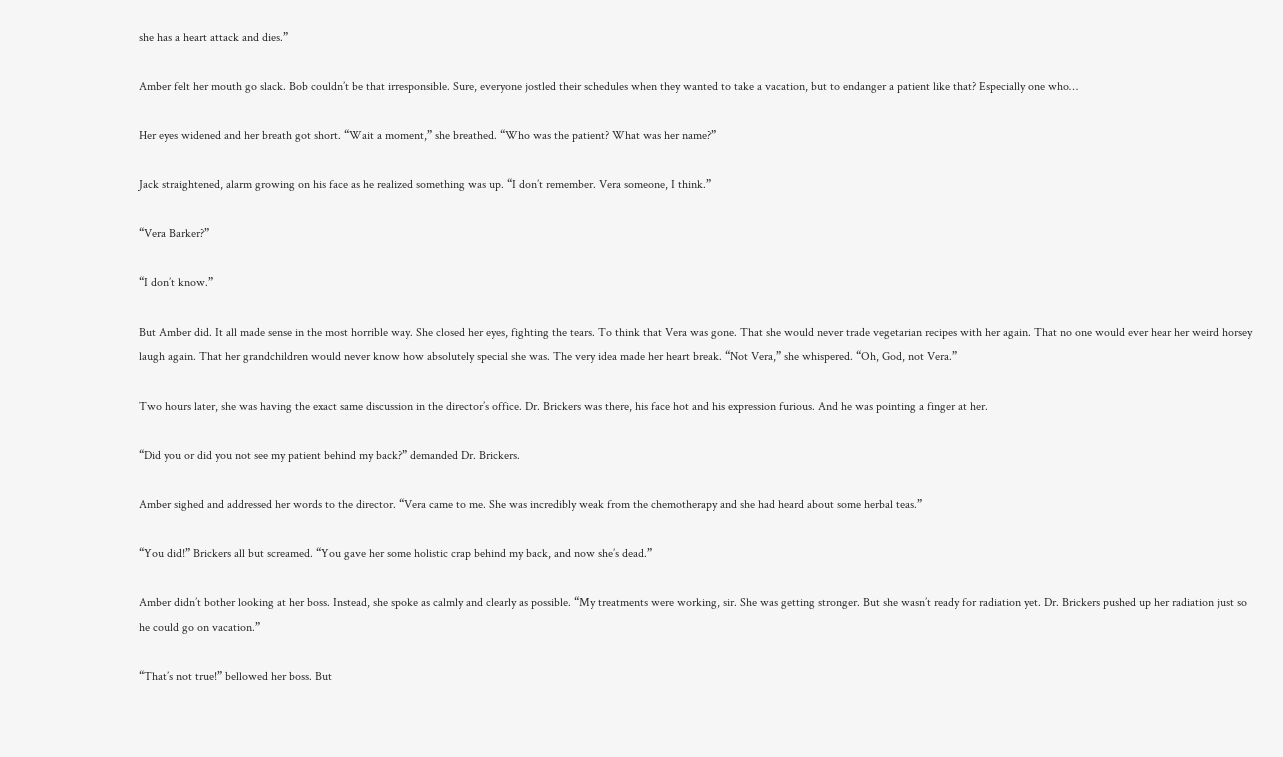she has a heart attack and dies.”

Amber felt her mouth go slack. Bob couldn’t be that irresponsible. Sure, everyone jostled their schedules when they wanted to take a vacation, but to endanger a patient like that? Especially one who…

Her eyes widened and her breath got short. “Wait a moment,” she breathed. “Who was the patient? What was her name?”

Jack straightened, alarm growing on his face as he realized something was up. “I don’t remember. Vera someone, I think.”

“Vera Barker?”

“I don’t know.”

But Amber did. It all made sense in the most horrible way. She closed her eyes, fighting the tears. To think that Vera was gone. That she would never trade vegetarian recipes with her again. That no one would ever hear her weird horsey laugh again. That her grandchildren would never know how absolutely special she was. The very idea made her heart break. “Not Vera,” she whispered. “Oh, God, not Vera.”

Two hours later, she was having the exact same discussion in the director’s office. Dr. Brickers was there, his face hot and his expression furious. And he was pointing a finger at her.

“Did you or did you not see my patient behind my back?” demanded Dr. Brickers.

Amber sighed and addressed her words to the director. “Vera came to me. She was incredibly weak from the chemotherapy and she had heard about some herbal teas.”

“You did!” Brickers all but screamed. “You gave her some holistic crap behind my back, and now she’s dead.”

Amber didn’t bother looking at her boss. Instead, she spoke as calmly and clearly as possible. “My treatments were working, sir. She was getting stronger. But she wasn’t ready for radiation yet. Dr. Brickers pushed up her radiation just so he could go on vacation.”

“That’s not true!” bellowed her boss. But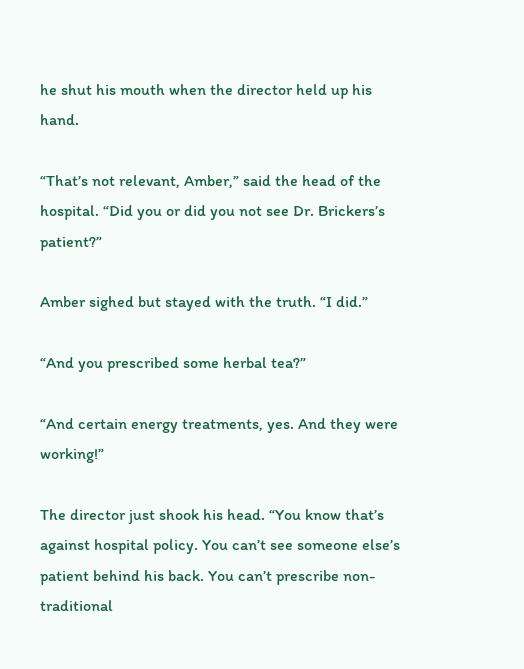he shut his mouth when the director held up his hand.

“That’s not relevant, Amber,” said the head of the hospital. “Did you or did you not see Dr. Brickers’s patient?”

Amber sighed but stayed with the truth. “I did.”

“And you prescribed some herbal tea?”

“And certain energy treatments, yes. And they were working!”

The director just shook his head. “You know that’s against hospital policy. You can’t see someone else’s patient behind his back. You can’t prescribe non-traditional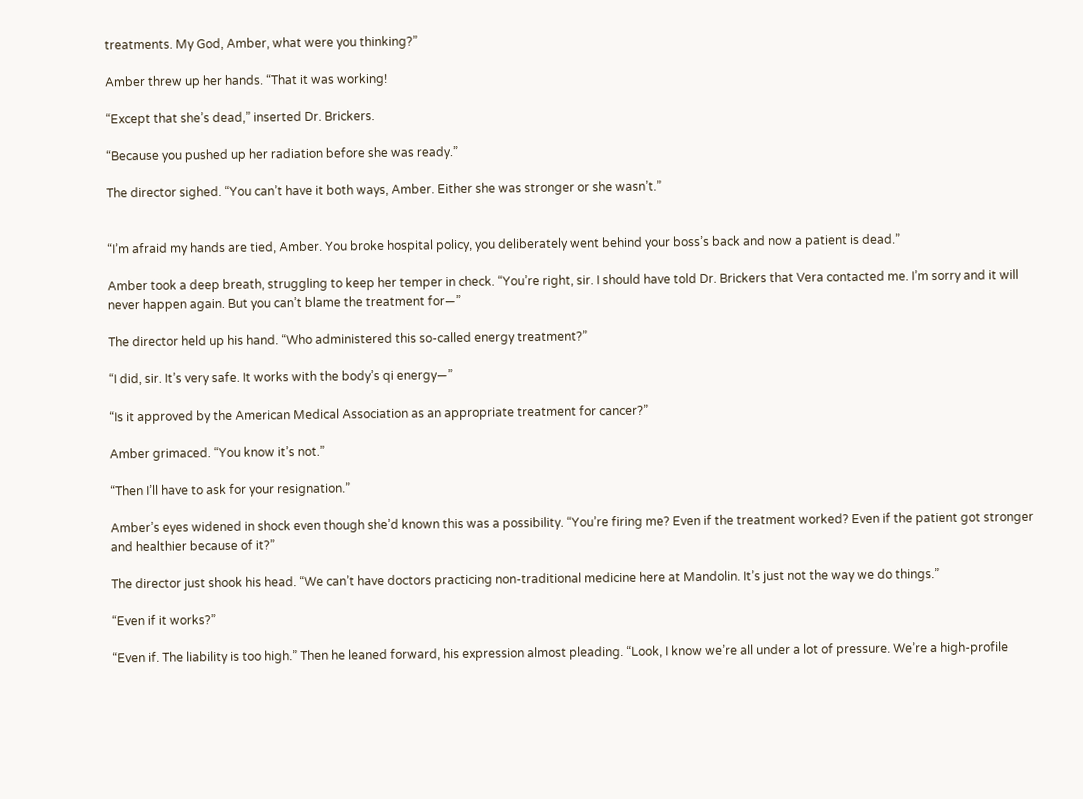treatments. My God, Amber, what were you thinking?”

Amber threw up her hands. “That it was working!

“Except that she’s dead,” inserted Dr. Brickers.

“Because you pushed up her radiation before she was ready.”

The director sighed. “You can’t have it both ways, Amber. Either she was stronger or she wasn’t.”


“I’m afraid my hands are tied, Amber. You broke hospital policy, you deliberately went behind your boss’s back and now a patient is dead.”

Amber took a deep breath, struggling to keep her temper in check. “You’re right, sir. I should have told Dr. Brickers that Vera contacted me. I’m sorry and it will never happen again. But you can’t blame the treatment for—”

The director held up his hand. “Who administered this so-called energy treatment?”

“I did, sir. It’s very safe. It works with the body’s qi energy—”

“Is it approved by the American Medical Association as an appropriate treatment for cancer?”

Amber grimaced. “You know it’s not.”

“Then I’ll have to ask for your resignation.”

Amber’s eyes widened in shock even though she’d known this was a possibility. “You’re firing me? Even if the treatment worked? Even if the patient got stronger and healthier because of it?”

The director just shook his head. “We can’t have doctors practicing non-traditional medicine here at Mandolin. It’s just not the way we do things.”

“Even if it works?”

“Even if. The liability is too high.” Then he leaned forward, his expression almost pleading. “Look, I know we’re all under a lot of pressure. We’re a high-profile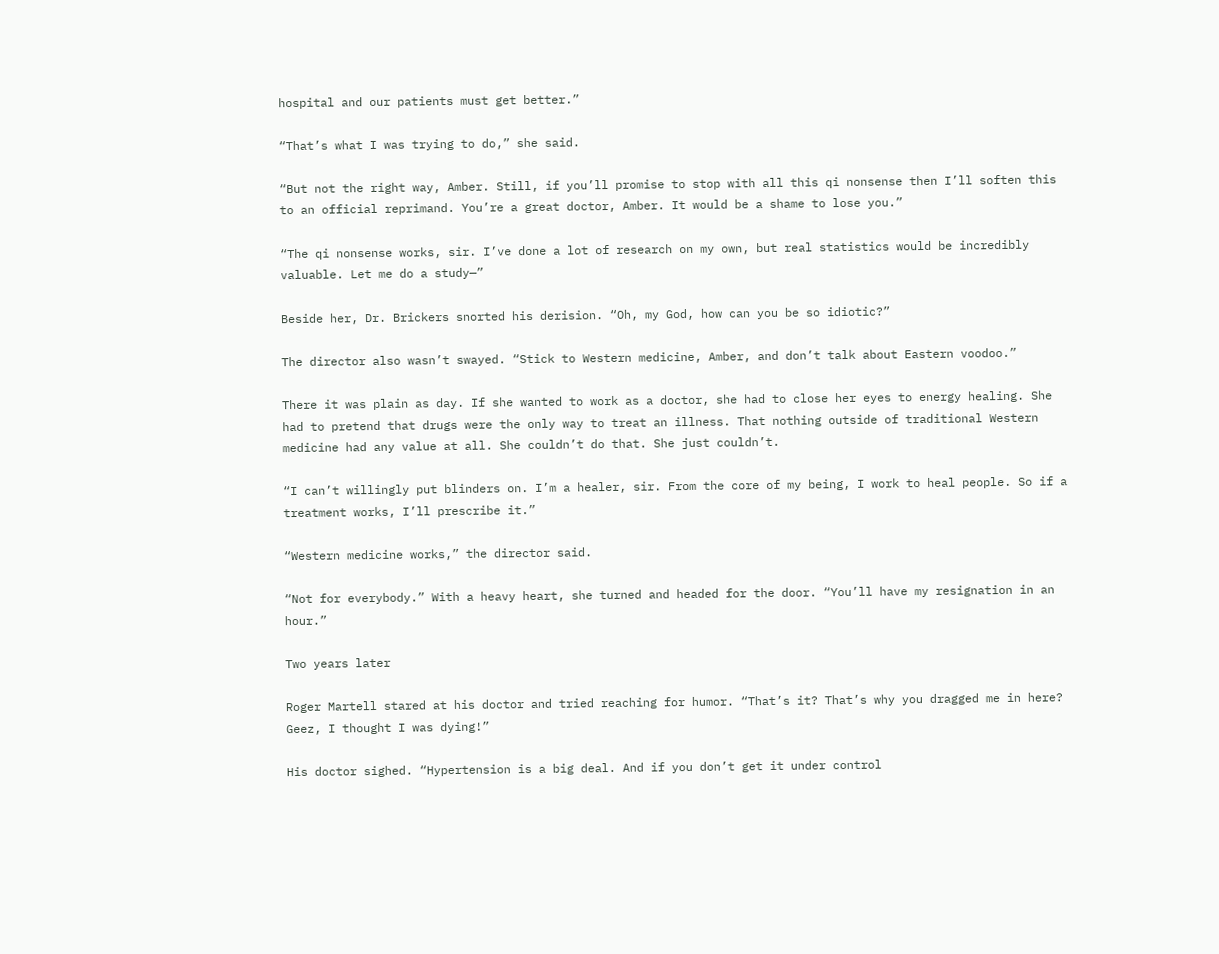hospital and our patients must get better.”

“That’s what I was trying to do,” she said.

“But not the right way, Amber. Still, if you’ll promise to stop with all this qi nonsense then I’ll soften this to an official reprimand. You’re a great doctor, Amber. It would be a shame to lose you.”

“The qi nonsense works, sir. I’ve done a lot of research on my own, but real statistics would be incredibly valuable. Let me do a study—”

Beside her, Dr. Brickers snorted his derision. “Oh, my God, how can you be so idiotic?”

The director also wasn’t swayed. “Stick to Western medicine, Amber, and don’t talk about Eastern voodoo.”

There it was plain as day. If she wanted to work as a doctor, she had to close her eyes to energy healing. She had to pretend that drugs were the only way to treat an illness. That nothing outside of traditional Western medicine had any value at all. She couldn’t do that. She just couldn’t.

“I can’t willingly put blinders on. I’m a healer, sir. From the core of my being, I work to heal people. So if a treatment works, I’ll prescribe it.”

“Western medicine works,” the director said.

“Not for everybody.” With a heavy heart, she turned and headed for the door. “You’ll have my resignation in an hour.”

Two years later

Roger Martell stared at his doctor and tried reaching for humor. “That’s it? That’s why you dragged me in here? Geez, I thought I was dying!”

His doctor sighed. “Hypertension is a big deal. And if you don’t get it under control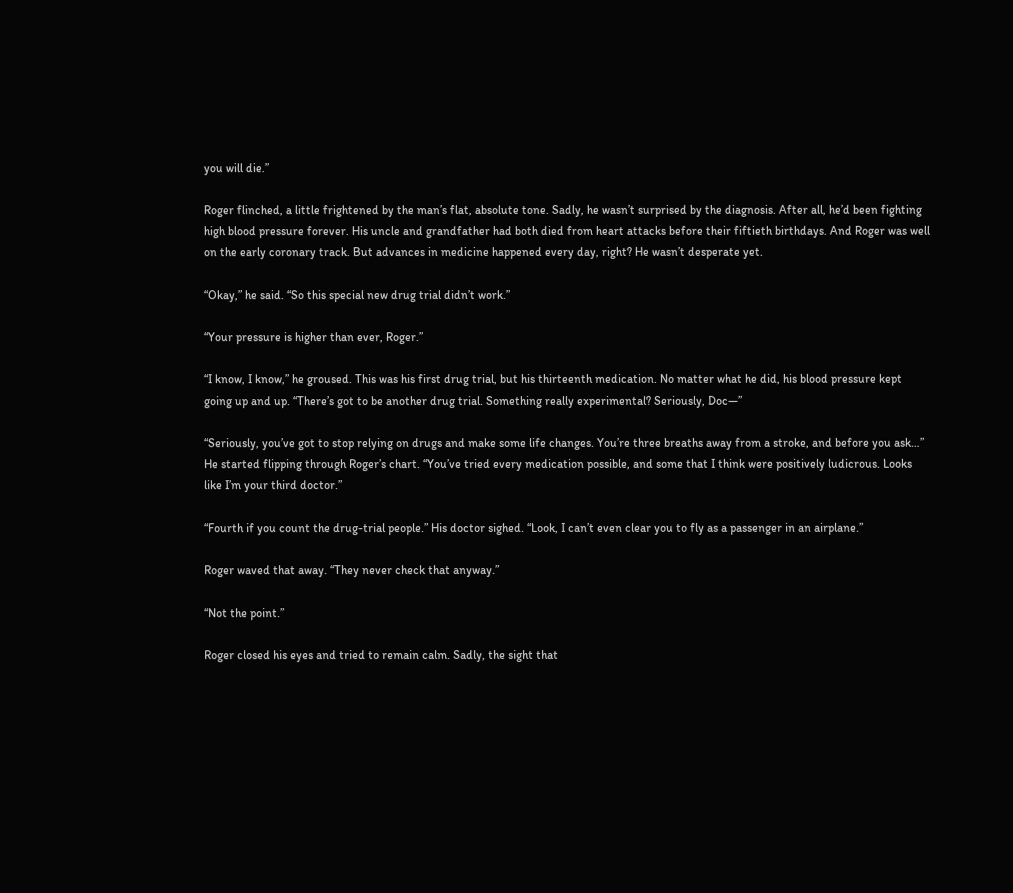you will die.”

Roger flinched, a little frightened by the man’s flat, absolute tone. Sadly, he wasn’t surprised by the diagnosis. After all, he’d been fighting high blood pressure forever. His uncle and grandfather had both died from heart attacks before their fiftieth birthdays. And Roger was well on the early coronary track. But advances in medicine happened every day, right? He wasn’t desperate yet.

“Okay,” he said. “So this special new drug trial didn’t work.”

“Your pressure is higher than ever, Roger.”

“I know, I know,” he groused. This was his first drug trial, but his thirteenth medication. No matter what he did, his blood pressure kept going up and up. “There’s got to be another drug trial. Something really experimental? Seriously, Doc—”

“Seriously, you’ve got to stop relying on drugs and make some life changes. You’re three breaths away from a stroke, and before you ask…” He started flipping through Roger’s chart. “You’ve tried every medication possible, and some that I think were positively ludicrous. Looks like I’m your third doctor.”

“Fourth if you count the drug-trial people.” His doctor sighed. “Look, I can’t even clear you to fly as a passenger in an airplane.”

Roger waved that away. “They never check that anyway.”

“Not the point.”

Roger closed his eyes and tried to remain calm. Sadly, the sight that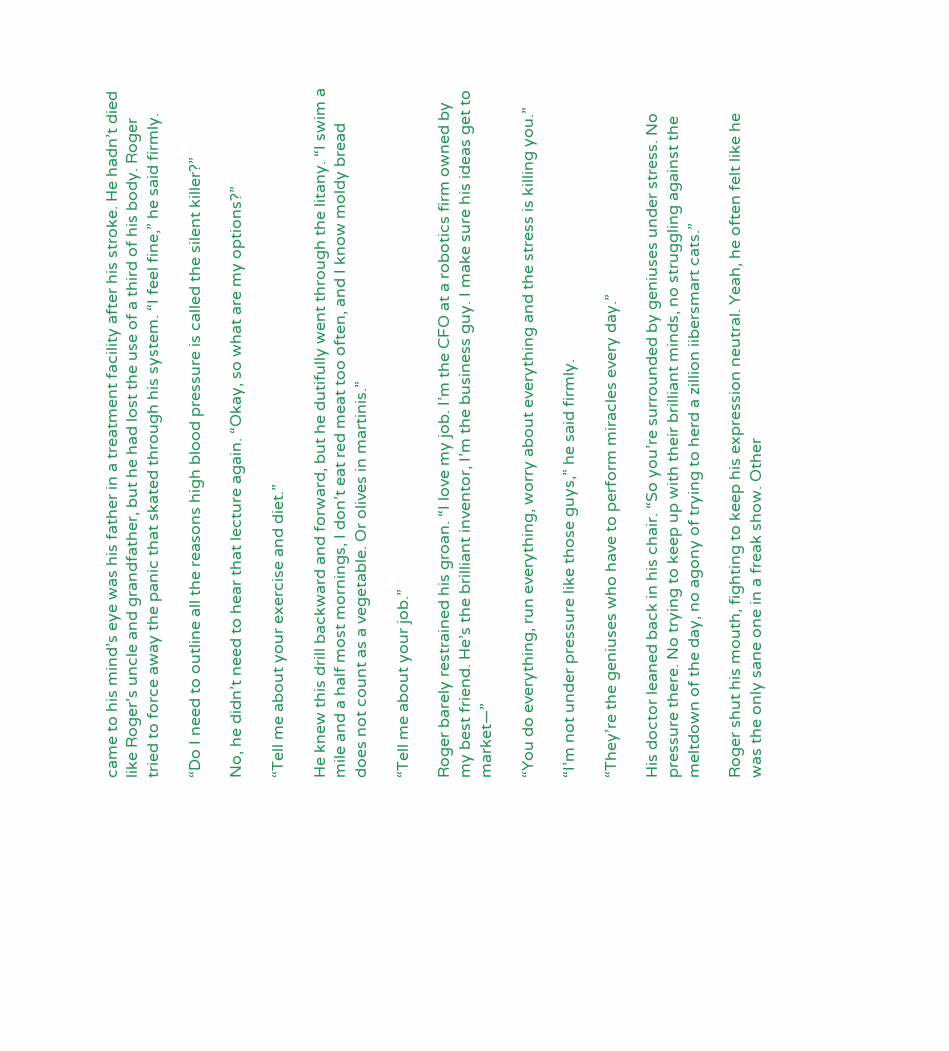came to his mind’s eye was his father in a treatment facility after his stroke. He hadn’t died like Roger’s uncle and grandfather, but he had lost the use of a third of his body. Roger tried to force away the panic that skated through his system. “I feel fine,” he said firmly.

“Do I need to outline all the reasons high blood pressure is called the silent killer?”

No, he didn’t need to hear that lecture again. “Okay, so what are my options?”

“Tell me about your exercise and diet.”

He knew this drill backward and forward, but he dutifully went through the litany. “I swim a mile and a half most mornings, I don’t eat red meat too often, and I know moldy bread does not count as a vegetable. Or olives in martinis.”

“Tell me about your job.”

Roger barely restrained his groan. “I love my job. I’m the CFO at a robotics firm owned by my best friend. He’s the brilliant inventor, I’m the business guy. I make sure his ideas get to market—”

“You do everything, run everything, worry about everything and the stress is killing you.”

“I’m not under pressure like those guys,” he said firmly.

“They’re the geniuses who have to perform miracles every day.”

His doctor leaned back in his chair. “So you’re surrounded by geniuses under stress. No pressure there. No trying to keep up with their brilliant minds, no struggling against the meltdown of the day, no agony of trying to herd a zillion iibersmart cats.”

Roger shut his mouth, fighting to keep his expression neutral. Yeah, he often felt like he was the only sane one in a freak show. Other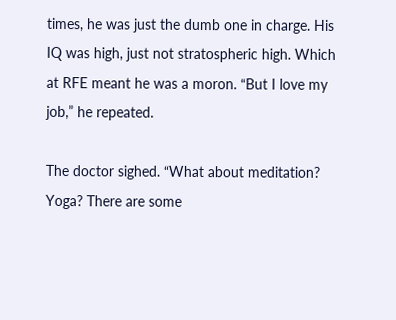times, he was just the dumb one in charge. His IQ was high, just not stratospheric high. Which at RFE meant he was a moron. “But I love my job,” he repeated.

The doctor sighed. “What about meditation? Yoga? There are some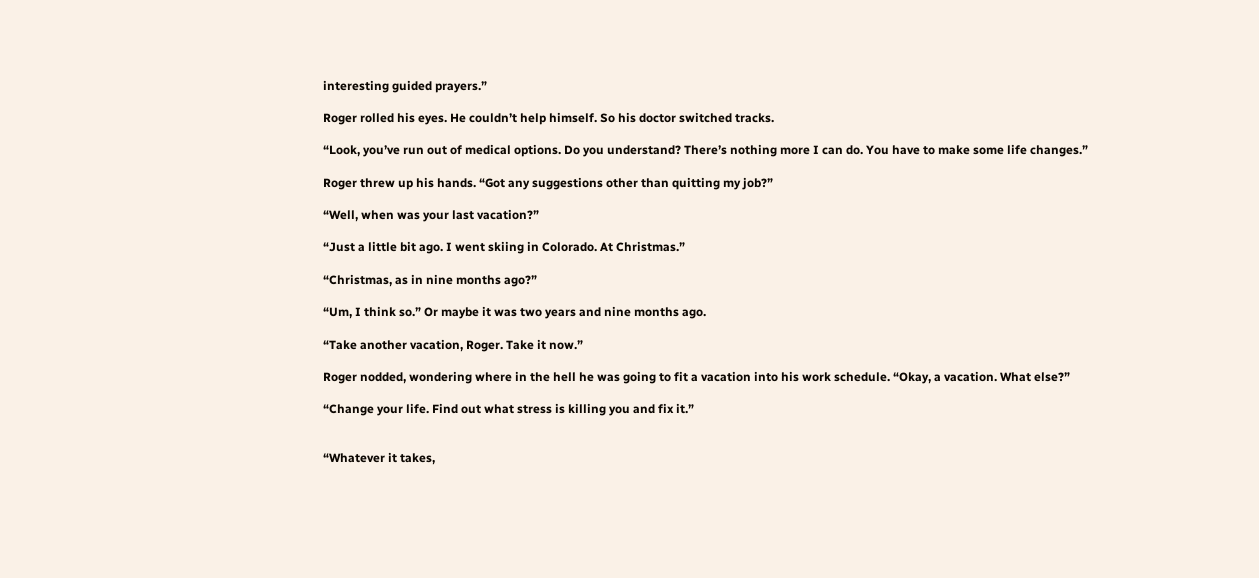interesting guided prayers.”

Roger rolled his eyes. He couldn’t help himself. So his doctor switched tracks.

“Look, you’ve run out of medical options. Do you understand? There’s nothing more I can do. You have to make some life changes.”

Roger threw up his hands. “Got any suggestions other than quitting my job?”

“Well, when was your last vacation?”

“Just a little bit ago. I went skiing in Colorado. At Christmas.”

“Christmas, as in nine months ago?”

“Um, I think so.” Or maybe it was two years and nine months ago.

“Take another vacation, Roger. Take it now.”

Roger nodded, wondering where in the hell he was going to fit a vacation into his work schedule. “Okay, a vacation. What else?”

“Change your life. Find out what stress is killing you and fix it.”


“Whatever it takes,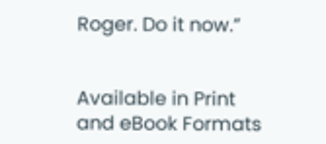Roger. Do it now.”


Available in Print and eBook Formats